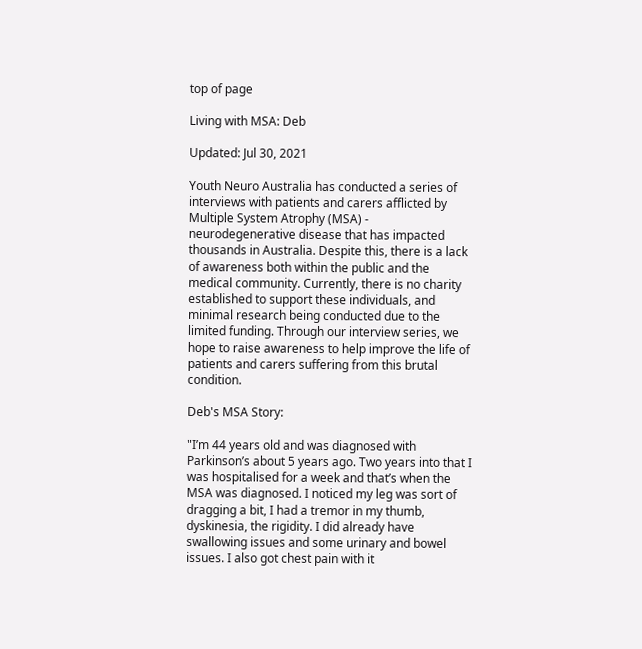top of page

Living with MSA: Deb

Updated: Jul 30, 2021

Youth Neuro Australia has conducted a series of interviews with patients and carers afflicted by Multiple System Atrophy (MSA) - neurodegenerative disease that has impacted thousands in Australia. Despite this, there is a lack of awareness both within the public and the medical community. Currently, there is no charity established to support these individuals, and minimal research being conducted due to the limited funding. Through our interview series, we hope to raise awareness to help improve the life of patients and carers suffering from this brutal condition.

Deb's MSA Story:

"I’m 44 years old and was diagnosed with Parkinson’s about 5 years ago. Two years into that I was hospitalised for a week and that’s when the MSA was diagnosed. I noticed my leg was sort of dragging a bit, I had a tremor in my thumb, dyskinesia, the rigidity. I did already have swallowing issues and some urinary and bowel issues. I also got chest pain with it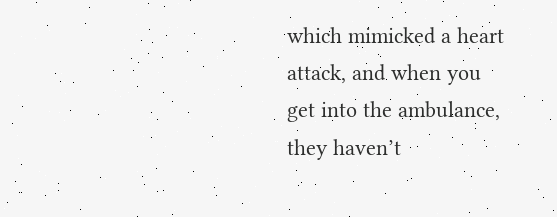which mimicked a heart attack, and when you get into the ambulance, they haven’t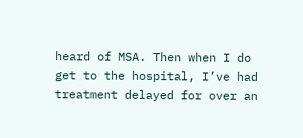heard of MSA. Then when I do get to the hospital, I’ve had treatment delayed for over an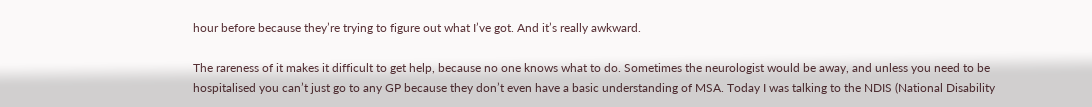hour before because they’re trying to figure out what I’ve got. And it’s really awkward.

The rareness of it makes it difficult to get help, because no one knows what to do. Sometimes the neurologist would be away, and unless you need to be hospitalised you can’t just go to any GP because they don’t even have a basic understanding of MSA. Today I was talking to the NDIS (National Disability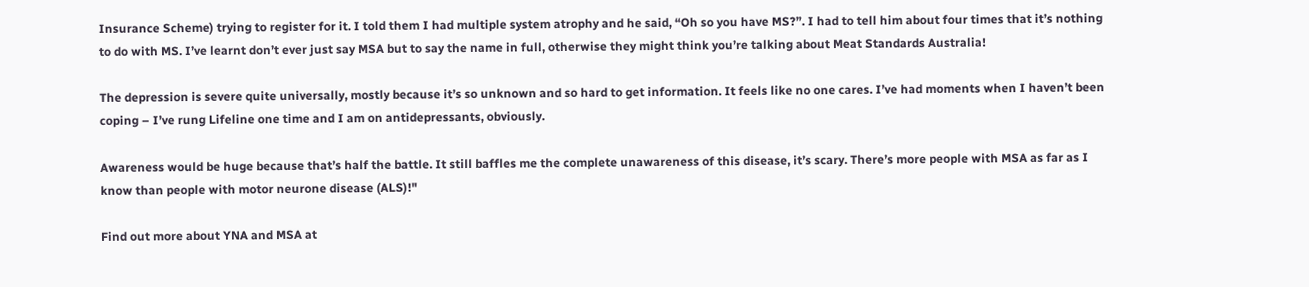Insurance Scheme) trying to register for it. I told them I had multiple system atrophy and he said, “Oh so you have MS?”. I had to tell him about four times that it’s nothing to do with MS. I’ve learnt don’t ever just say MSA but to say the name in full, otherwise they might think you’re talking about Meat Standards Australia!

The depression is severe quite universally, mostly because it’s so unknown and so hard to get information. It feels like no one cares. I’ve had moments when I haven’t been coping – I’ve rung Lifeline one time and I am on antidepressants, obviously.

Awareness would be huge because that’s half the battle. It still baffles me the complete unawareness of this disease, it’s scary. There’s more people with MSA as far as I know than people with motor neurone disease (ALS)!"

Find out more about YNA and MSA at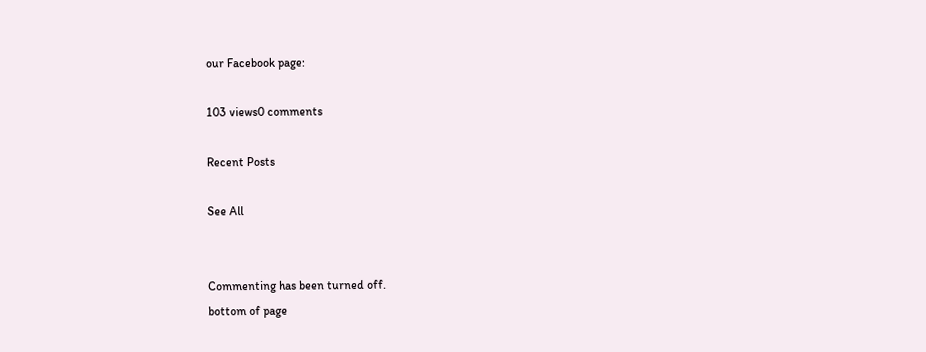our Facebook page:

103 views0 comments

Recent Posts

See All


Commenting has been turned off.
bottom of page